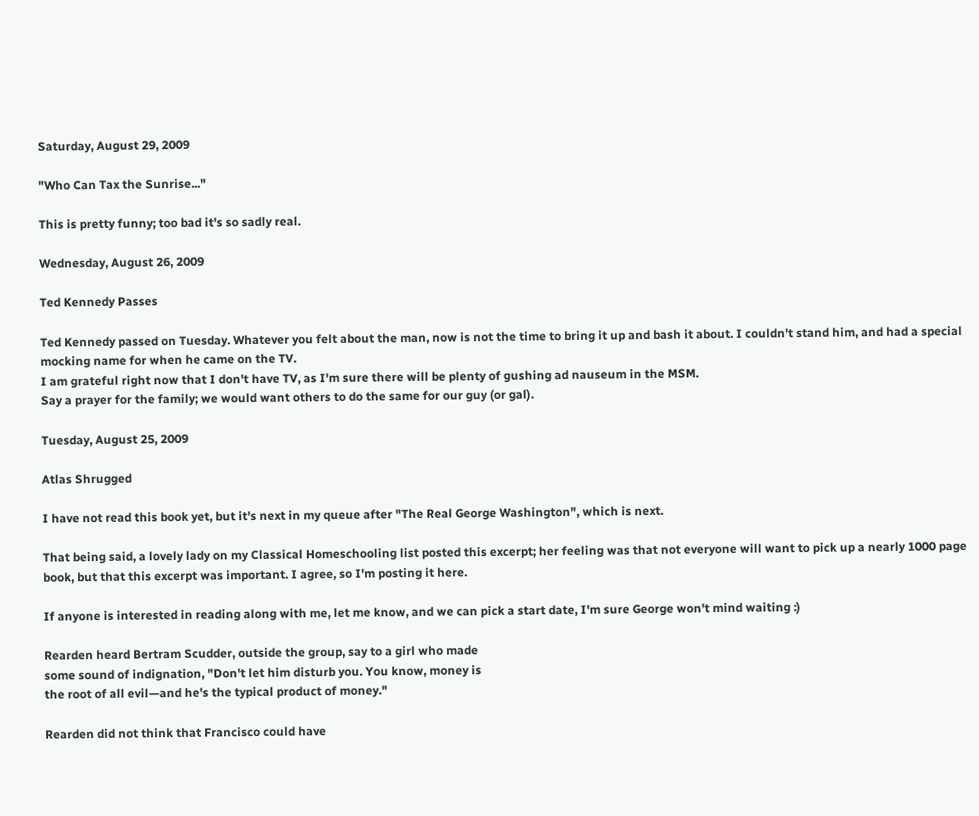Saturday, August 29, 2009

"Who Can Tax the Sunrise..."

This is pretty funny; too bad it's so sadly real.

Wednesday, August 26, 2009

Ted Kennedy Passes

Ted Kennedy passed on Tuesday. Whatever you felt about the man, now is not the time to bring it up and bash it about. I couldn't stand him, and had a special mocking name for when he came on the TV.
I am grateful right now that I don't have TV, as I'm sure there will be plenty of gushing ad nauseum in the MSM.
Say a prayer for the family; we would want others to do the same for our guy (or gal).

Tuesday, August 25, 2009

Atlas Shrugged

I have not read this book yet, but it's next in my queue after "The Real George Washington", which is next.

That being said, a lovely lady on my Classical Homeschooling list posted this excerpt; her feeling was that not everyone will want to pick up a nearly 1000 page book, but that this excerpt was important. I agree, so I'm posting it here.

If anyone is interested in reading along with me, let me know, and we can pick a start date, I'm sure George won't mind waiting :)

Rearden heard Bertram Scudder, outside the group, say to a girl who made
some sound of indignation, "Don't let him disturb you. You know, money is
the root of all evil—and he's the typical product of money."

Rearden did not think that Francisco could have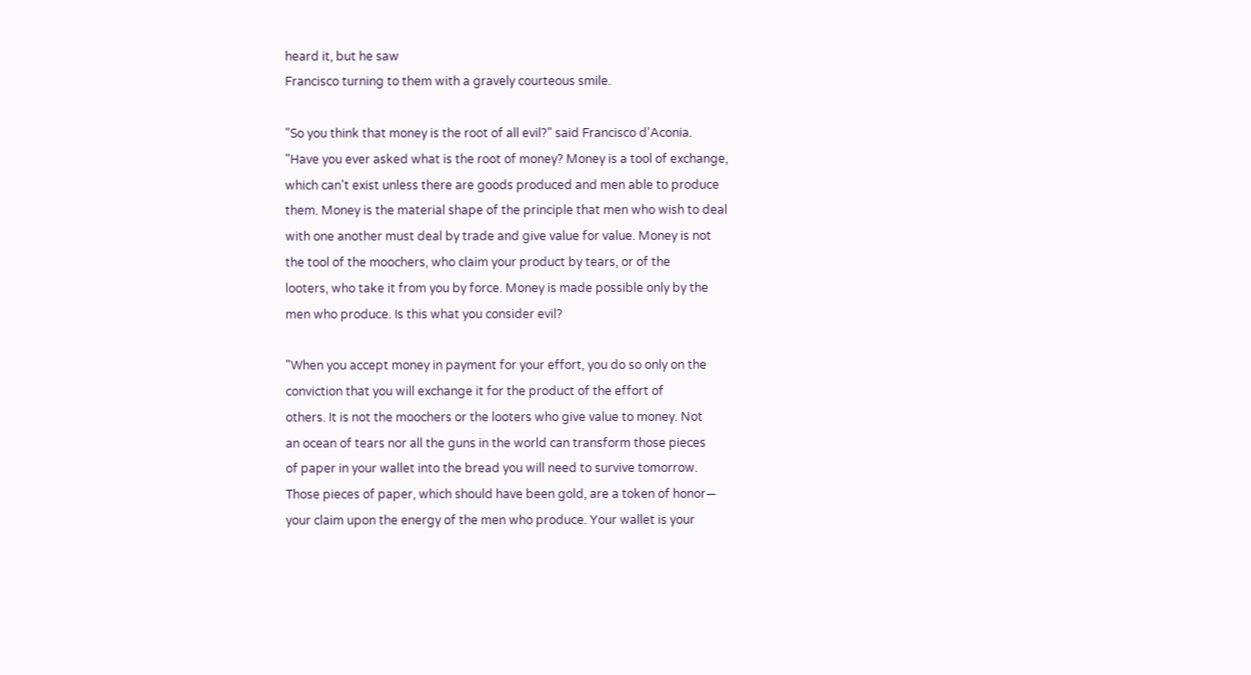heard it, but he saw
Francisco turning to them with a gravely courteous smile.

"So you think that money is the root of all evil?" said Francisco d'Aconia.
"Have you ever asked what is the root of money? Money is a tool of exchange,
which can't exist unless there are goods produced and men able to produce
them. Money is the material shape of the principle that men who wish to deal
with one another must deal by trade and give value for value. Money is not
the tool of the moochers, who claim your product by tears, or of the
looters, who take it from you by force. Money is made possible only by the
men who produce. Is this what you consider evil?

"When you accept money in payment for your effort, you do so only on the
conviction that you will exchange it for the product of the effort of
others. It is not the moochers or the looters who give value to money. Not
an ocean of tears nor all the guns in the world can transform those pieces
of paper in your wallet into the bread you will need to survive tomorrow.
Those pieces of paper, which should have been gold, are a token of honor—
your claim upon the energy of the men who produce. Your wallet is your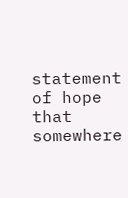statement of hope that somewhere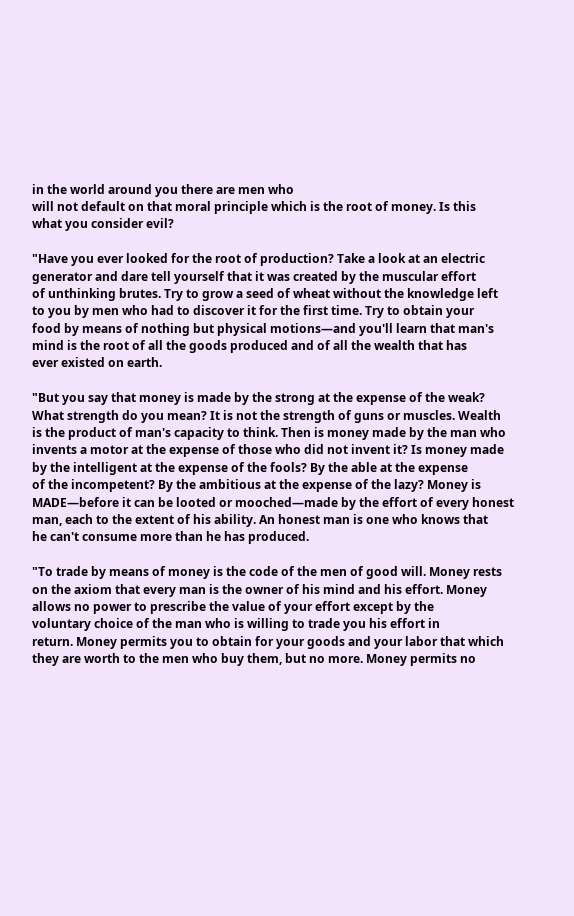in the world around you there are men who
will not default on that moral principle which is the root of money. Is this
what you consider evil?

"Have you ever looked for the root of production? Take a look at an electric
generator and dare tell yourself that it was created by the muscular effort
of unthinking brutes. Try to grow a seed of wheat without the knowledge left
to you by men who had to discover it for the first time. Try to obtain your
food by means of nothing but physical motions—and you'll learn that man's
mind is the root of all the goods produced and of all the wealth that has
ever existed on earth.

"But you say that money is made by the strong at the expense of the weak?
What strength do you mean? It is not the strength of guns or muscles. Wealth
is the product of man's capacity to think. Then is money made by the man who
invents a motor at the expense of those who did not invent it? Is money made
by the intelligent at the expense of the fools? By the able at the expense
of the incompetent? By the ambitious at the expense of the lazy? Money is
MADE—before it can be looted or mooched—made by the effort of every honest
man, each to the extent of his ability. An honest man is one who knows that
he can't consume more than he has produced.

"To trade by means of money is the code of the men of good will. Money rests
on the axiom that every man is the owner of his mind and his effort. Money
allows no power to prescribe the value of your effort except by the
voluntary choice of the man who is willing to trade you his effort in
return. Money permits you to obtain for your goods and your labor that which
they are worth to the men who buy them, but no more. Money permits no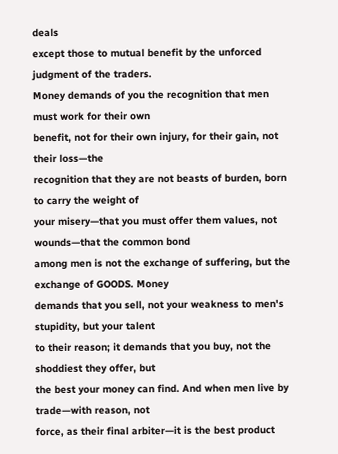deals
except those to mutual benefit by the unforced judgment of the traders.
Money demands of you the recognition that men must work for their own
benefit, not for their own injury, for their gain, not their loss—the
recognition that they are not beasts of burden, born to carry the weight of
your misery—that you must offer them values, not wounds—that the common bond
among men is not the exchange of suffering, but the exchange of GOODS. Money
demands that you sell, not your weakness to men's stupidity, but your talent
to their reason; it demands that you buy, not the shoddiest they offer, but
the best your money can find. And when men live by trade—with reason, not
force, as their final arbiter—it is the best product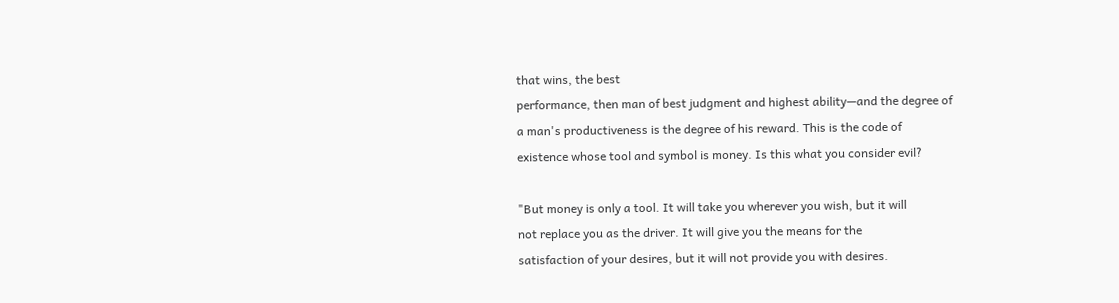that wins, the best
performance, then man of best judgment and highest ability—and the degree of
a man's productiveness is the degree of his reward. This is the code of
existence whose tool and symbol is money. Is this what you consider evil?

"But money is only a tool. It will take you wherever you wish, but it will
not replace you as the driver. It will give you the means for the
satisfaction of your desires, but it will not provide you with desires.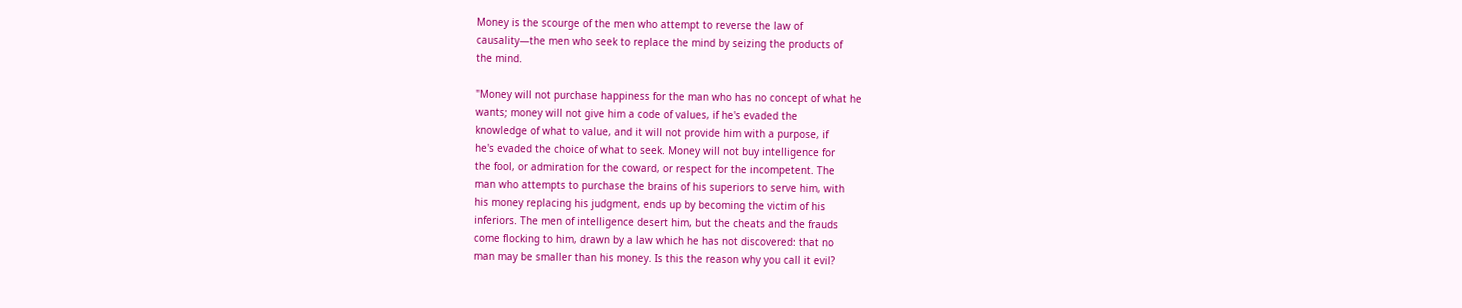Money is the scourge of the men who attempt to reverse the law of
causality—the men who seek to replace the mind by seizing the products of
the mind.

"Money will not purchase happiness for the man who has no concept of what he
wants; money will not give him a code of values, if he's evaded the
knowledge of what to value, and it will not provide him with a purpose, if
he's evaded the choice of what to seek. Money will not buy intelligence for
the fool, or admiration for the coward, or respect for the incompetent. The
man who attempts to purchase the brains of his superiors to serve him, with
his money replacing his judgment, ends up by becoming the victim of his
inferiors. The men of intelligence desert him, but the cheats and the frauds
come flocking to him, drawn by a law which he has not discovered: that no
man may be smaller than his money. Is this the reason why you call it evil?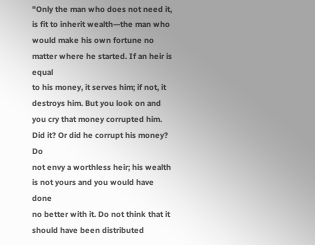"Only the man who does not need it, is fit to inherit wealth—the man who
would make his own fortune no matter where he started. If an heir is equal
to his money, it serves him; if not, it destroys him. But you look on and
you cry that money corrupted him. Did it? Or did he corrupt his money? Do
not envy a worthless heir; his wealth is not yours and you would have done
no better with it. Do not think that it should have been distributed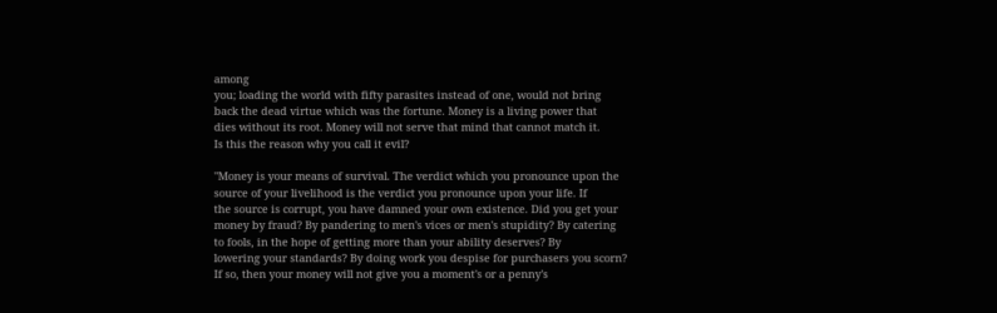among
you; loading the world with fifty parasites instead of one, would not bring
back the dead virtue which was the fortune. Money is a living power that
dies without its root. Money will not serve that mind that cannot match it.
Is this the reason why you call it evil?

"Money is your means of survival. The verdict which you pronounce upon the
source of your livelihood is the verdict you pronounce upon your life. If
the source is corrupt, you have damned your own existence. Did you get your
money by fraud? By pandering to men's vices or men's stupidity? By catering
to fools, in the hope of getting more than your ability deserves? By
lowering your standards? By doing work you despise for purchasers you scorn?
If so, then your money will not give you a moment's or a penny's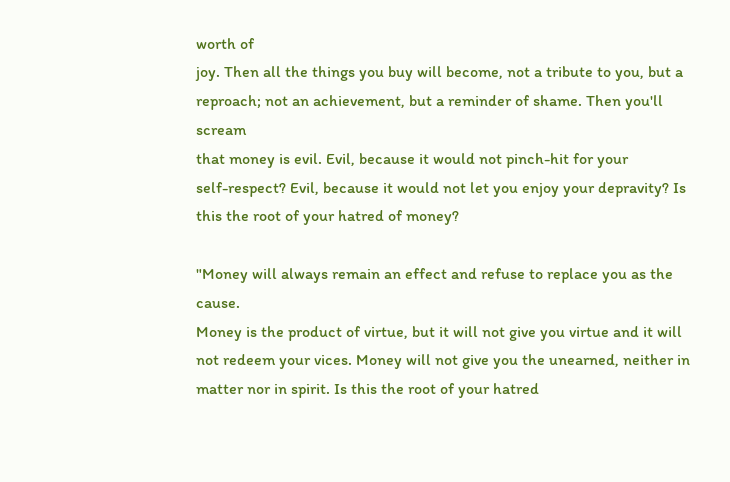worth of
joy. Then all the things you buy will become, not a tribute to you, but a
reproach; not an achievement, but a reminder of shame. Then you'll scream
that money is evil. Evil, because it would not pinch-hit for your
self-respect? Evil, because it would not let you enjoy your depravity? Is
this the root of your hatred of money?

"Money will always remain an effect and refuse to replace you as the cause.
Money is the product of virtue, but it will not give you virtue and it will
not redeem your vices. Money will not give you the unearned, neither in
matter nor in spirit. Is this the root of your hatred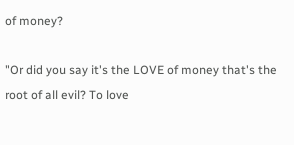of money?

"Or did you say it's the LOVE of money that's the root of all evil? To love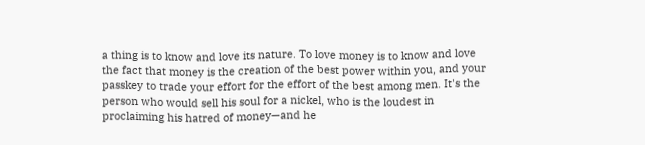a thing is to know and love its nature. To love money is to know and love
the fact that money is the creation of the best power within you, and your
passkey to trade your effort for the effort of the best among men. It's the
person who would sell his soul for a nickel, who is the loudest in
proclaiming his hatred of money—and he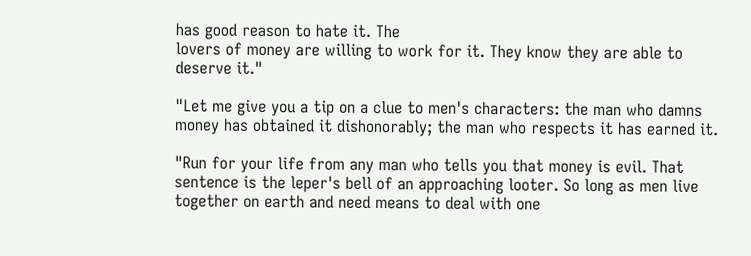has good reason to hate it. The
lovers of money are willing to work for it. They know they are able to
deserve it."

"Let me give you a tip on a clue to men's characters: the man who damns
money has obtained it dishonorably; the man who respects it has earned it.

"Run for your life from any man who tells you that money is evil. That
sentence is the leper's bell of an approaching looter. So long as men live
together on earth and need means to deal with one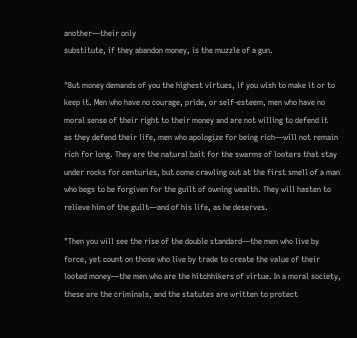another—their only
substitute, if they abandon money, is the muzzle of a gun.

"But money demands of you the highest virtues, if you wish to make it or to
keep it. Men who have no courage, pride, or self-esteem, men who have no
moral sense of their right to their money and are not willing to defend it
as they defend their life, men who apologize for being rich—will not remain
rich for long. They are the natural bait for the swarms of looters that stay
under rocks for centuries, but come crawling out at the first smell of a man
who begs to be forgiven for the guilt of owning wealth. They will hasten to
relieve him of the guilt—and of his life, as he deserves.

"Then you will see the rise of the double standard—the men who live by
force, yet count on those who live by trade to create the value of their
looted money—the men who are the hitchhikers of virtue. In a moral society,
these are the criminals, and the statutes are written to protect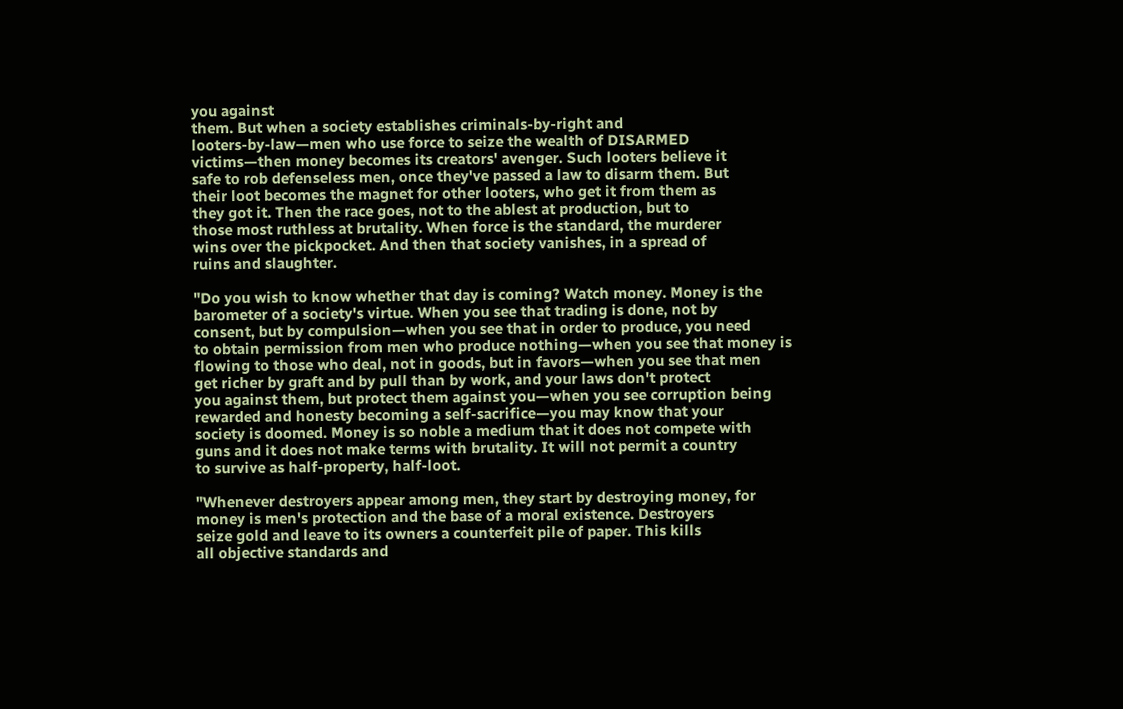you against
them. But when a society establishes criminals-by-right and
looters-by-law—men who use force to seize the wealth of DISARMED
victims—then money becomes its creators' avenger. Such looters believe it
safe to rob defenseless men, once they've passed a law to disarm them. But
their loot becomes the magnet for other looters, who get it from them as
they got it. Then the race goes, not to the ablest at production, but to
those most ruthless at brutality. When force is the standard, the murderer
wins over the pickpocket. And then that society vanishes, in a spread of
ruins and slaughter.

"Do you wish to know whether that day is coming? Watch money. Money is the
barometer of a society's virtue. When you see that trading is done, not by
consent, but by compulsion—when you see that in order to produce, you need
to obtain permission from men who produce nothing—when you see that money is
flowing to those who deal, not in goods, but in favors—when you see that men
get richer by graft and by pull than by work, and your laws don't protect
you against them, but protect them against you—when you see corruption being
rewarded and honesty becoming a self-sacrifice—you may know that your
society is doomed. Money is so noble a medium that it does not compete with
guns and it does not make terms with brutality. It will not permit a country
to survive as half-property, half-loot.

"Whenever destroyers appear among men, they start by destroying money, for
money is men's protection and the base of a moral existence. Destroyers
seize gold and leave to its owners a counterfeit pile of paper. This kills
all objective standards and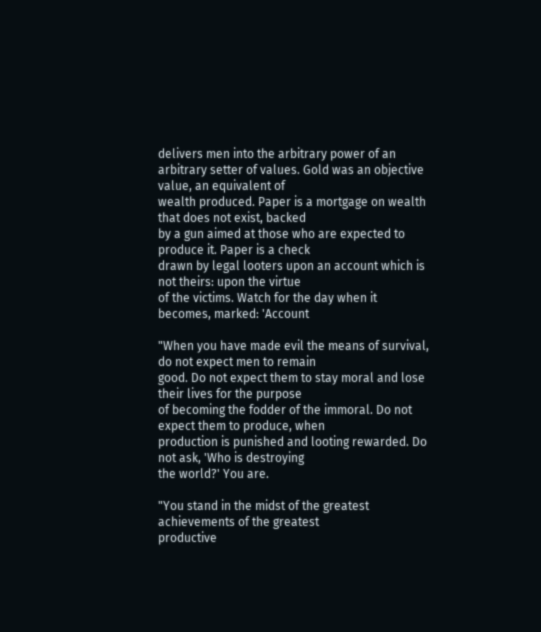delivers men into the arbitrary power of an
arbitrary setter of values. Gold was an objective value, an equivalent of
wealth produced. Paper is a mortgage on wealth that does not exist, backed
by a gun aimed at those who are expected to produce it. Paper is a check
drawn by legal looters upon an account which is not theirs: upon the virtue
of the victims. Watch for the day when it becomes, marked: 'Account

"When you have made evil the means of survival, do not expect men to remain
good. Do not expect them to stay moral and lose their lives for the purpose
of becoming the fodder of the immoral. Do not expect them to produce, when
production is punished and looting rewarded. Do not ask, 'Who is destroying
the world?' You are.

"You stand in the midst of the greatest achievements of the greatest
productive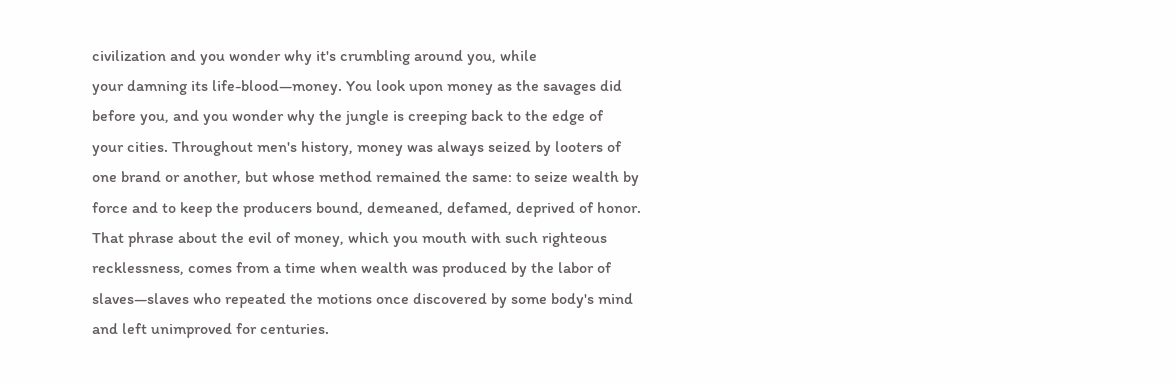civilization and you wonder why it's crumbling around you, while
your damning its life-blood—money. You look upon money as the savages did
before you, and you wonder why the jungle is creeping back to the edge of
your cities. Throughout men's history, money was always seized by looters of
one brand or another, but whose method remained the same: to seize wealth by
force and to keep the producers bound, demeaned, defamed, deprived of honor.
That phrase about the evil of money, which you mouth with such righteous
recklessness, comes from a time when wealth was produced by the labor of
slaves—slaves who repeated the motions once discovered by some body's mind
and left unimproved for centuries.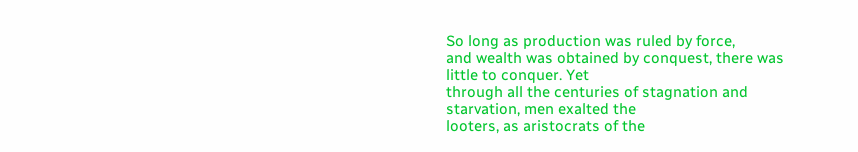So long as production was ruled by force,
and wealth was obtained by conquest, there was little to conquer. Yet
through all the centuries of stagnation and starvation, men exalted the
looters, as aristocrats of the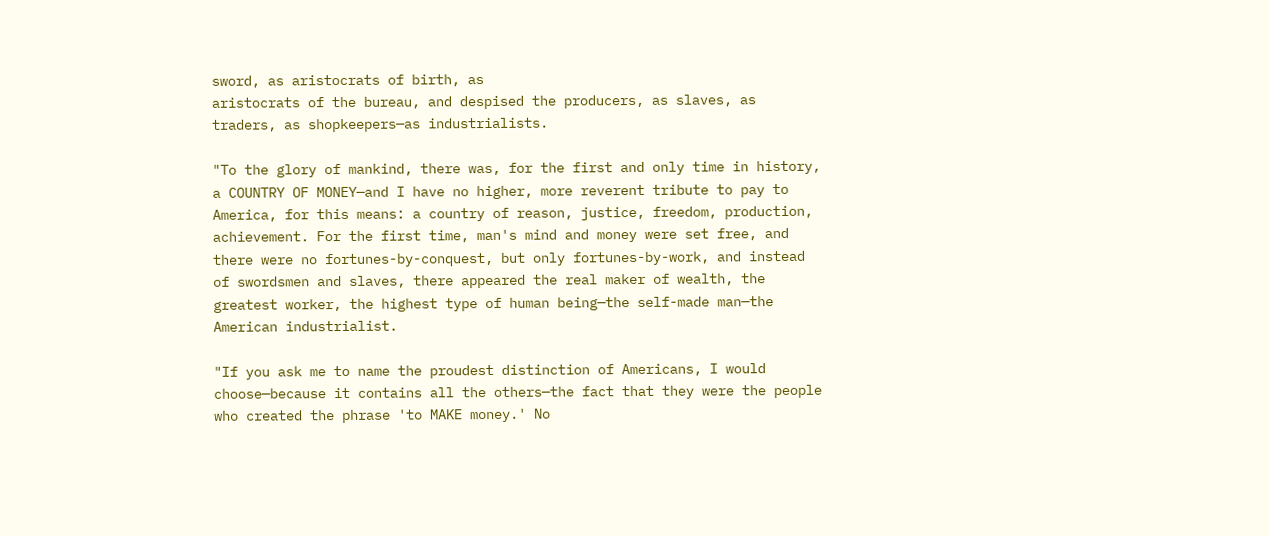sword, as aristocrats of birth, as
aristocrats of the bureau, and despised the producers, as slaves, as
traders, as shopkeepers—as industrialists.

"To the glory of mankind, there was, for the first and only time in history,
a COUNTRY OF MONEY—and I have no higher, more reverent tribute to pay to
America, for this means: a country of reason, justice, freedom, production,
achievement. For the first time, man's mind and money were set free, and
there were no fortunes-by-conquest, but only fortunes-by-work, and instead
of swordsmen and slaves, there appeared the real maker of wealth, the
greatest worker, the highest type of human being—the self-made man—the
American industrialist.

"If you ask me to name the proudest distinction of Americans, I would
choose—because it contains all the others—the fact that they were the people
who created the phrase 'to MAKE money.' No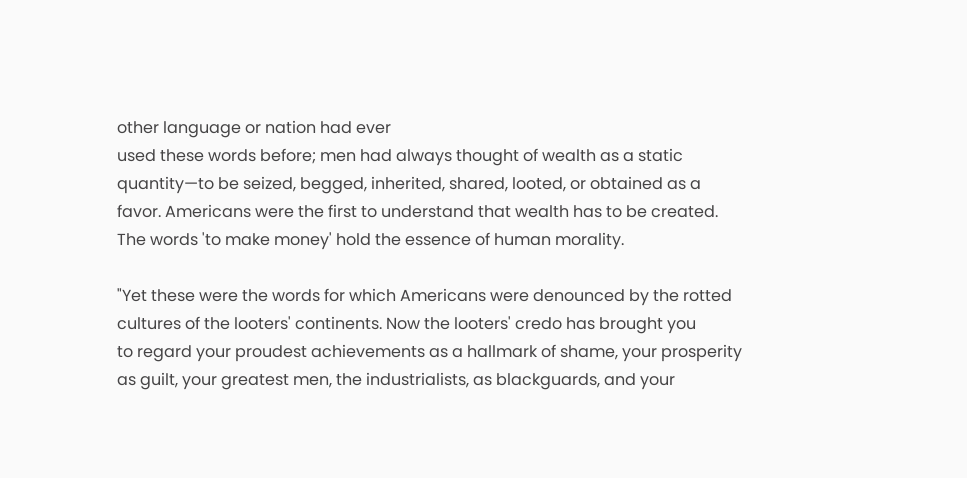other language or nation had ever
used these words before; men had always thought of wealth as a static
quantity—to be seized, begged, inherited, shared, looted, or obtained as a
favor. Americans were the first to understand that wealth has to be created.
The words 'to make money' hold the essence of human morality.

"Yet these were the words for which Americans were denounced by the rotted
cultures of the looters' continents. Now the looters' credo has brought you
to regard your proudest achievements as a hallmark of shame, your prosperity
as guilt, your greatest men, the industrialists, as blackguards, and your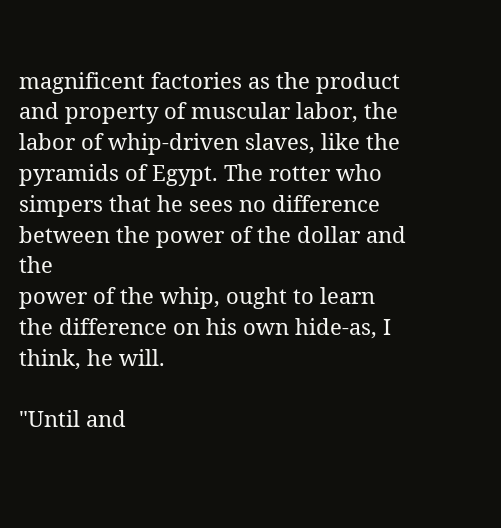magnificent factories as the product and property of muscular labor, the
labor of whip-driven slaves, like the pyramids of Egypt. The rotter who
simpers that he sees no difference between the power of the dollar and the
power of the whip, ought to learn the difference on his own hide-as, I
think, he will.

"Until and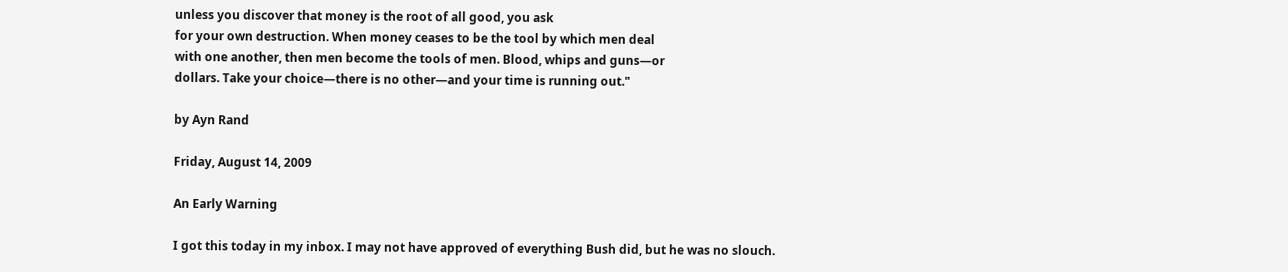unless you discover that money is the root of all good, you ask
for your own destruction. When money ceases to be the tool by which men deal
with one another, then men become the tools of men. Blood, whips and guns—or
dollars. Take your choice—there is no other—and your time is running out."

by Ayn Rand

Friday, August 14, 2009

An Early Warning

I got this today in my inbox. I may not have approved of everything Bush did, but he was no slouch.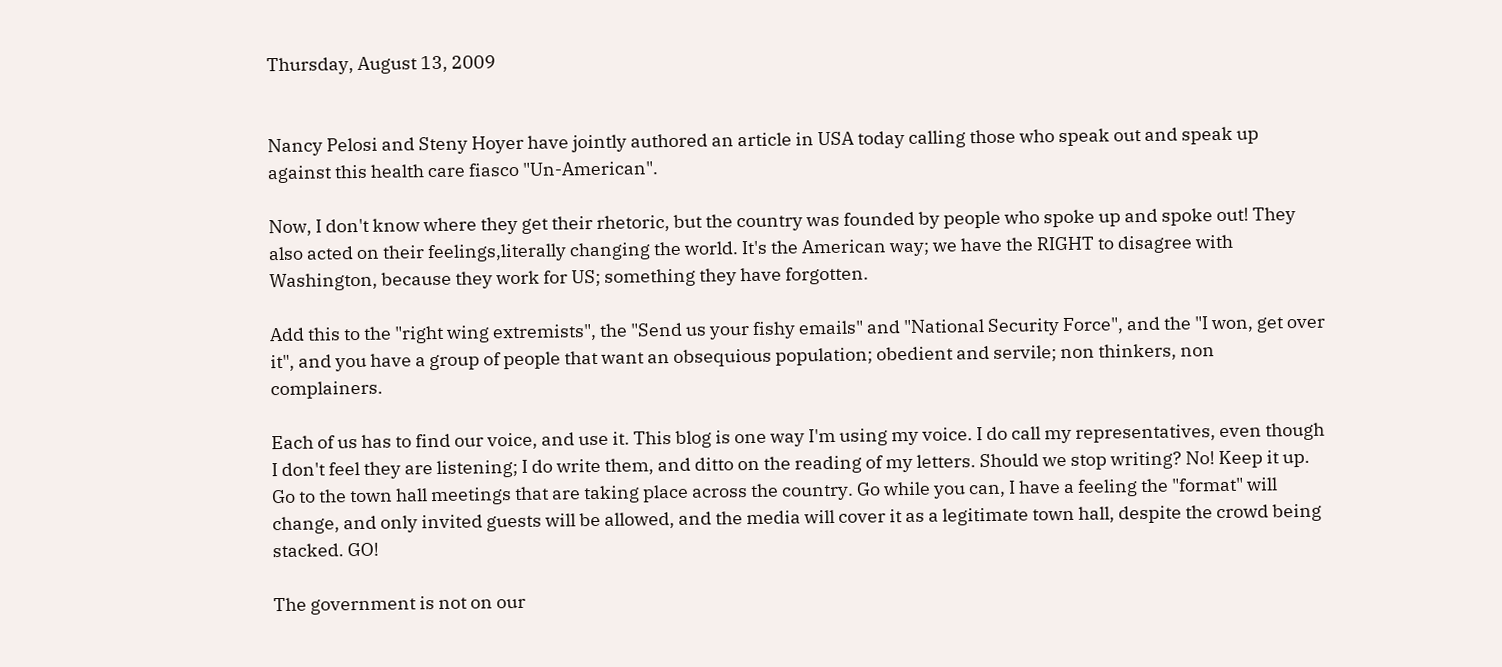Thursday, August 13, 2009


Nancy Pelosi and Steny Hoyer have jointly authored an article in USA today calling those who speak out and speak up against this health care fiasco "Un-American".

Now, I don't know where they get their rhetoric, but the country was founded by people who spoke up and spoke out! They also acted on their feelings,literally changing the world. It's the American way; we have the RIGHT to disagree with Washington, because they work for US; something they have forgotten.

Add this to the "right wing extremists", the "Send us your fishy emails" and "National Security Force", and the "I won, get over it", and you have a group of people that want an obsequious population; obedient and servile; non thinkers, non complainers.

Each of us has to find our voice, and use it. This blog is one way I'm using my voice. I do call my representatives, even though I don't feel they are listening; I do write them, and ditto on the reading of my letters. Should we stop writing? No! Keep it up. Go to the town hall meetings that are taking place across the country. Go while you can, I have a feeling the "format" will change, and only invited guests will be allowed, and the media will cover it as a legitimate town hall, despite the crowd being stacked. GO!

The government is not on our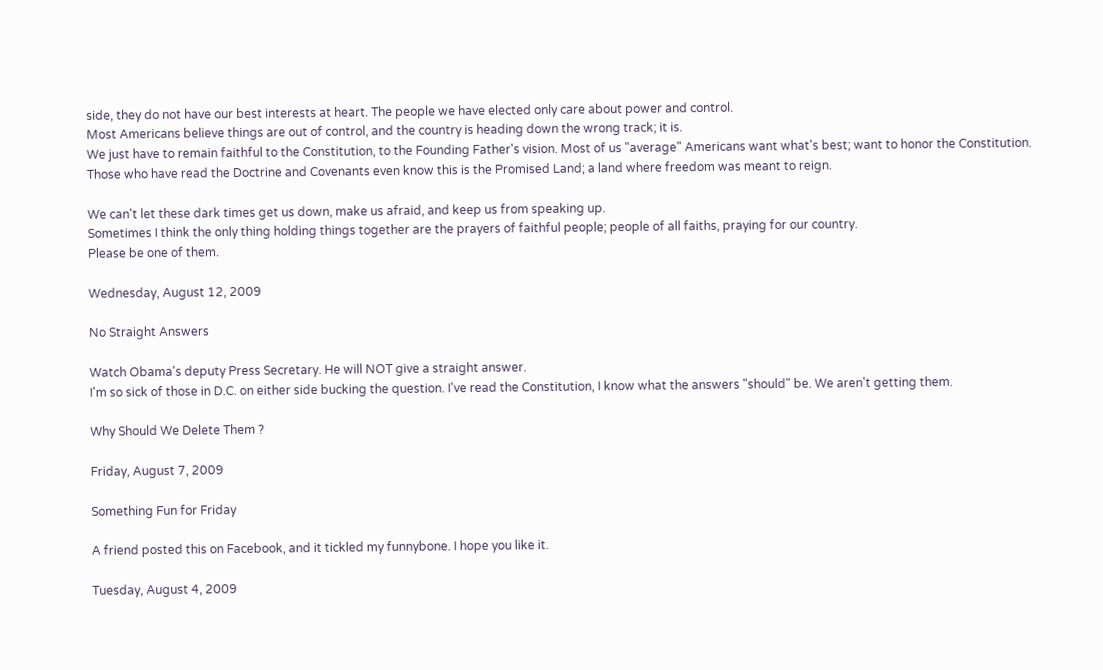side, they do not have our best interests at heart. The people we have elected only care about power and control.
Most Americans believe things are out of control, and the country is heading down the wrong track; it is.
We just have to remain faithful to the Constitution, to the Founding Father's vision. Most of us "average" Americans want what's best; want to honor the Constitution.
Those who have read the Doctrine and Covenants even know this is the Promised Land; a land where freedom was meant to reign.

We can't let these dark times get us down, make us afraid, and keep us from speaking up.
Sometimes I think the only thing holding things together are the prayers of faithful people; people of all faiths, praying for our country.
Please be one of them.

Wednesday, August 12, 2009

No Straight Answers

Watch Obama's deputy Press Secretary. He will NOT give a straight answer.
I'm so sick of those in D.C. on either side bucking the question. I've read the Constitution, I know what the answers "should" be. We aren't getting them.

Why Should We Delete Them ?

Friday, August 7, 2009

Something Fun for Friday

A friend posted this on Facebook, and it tickled my funnybone. I hope you like it.

Tuesday, August 4, 2009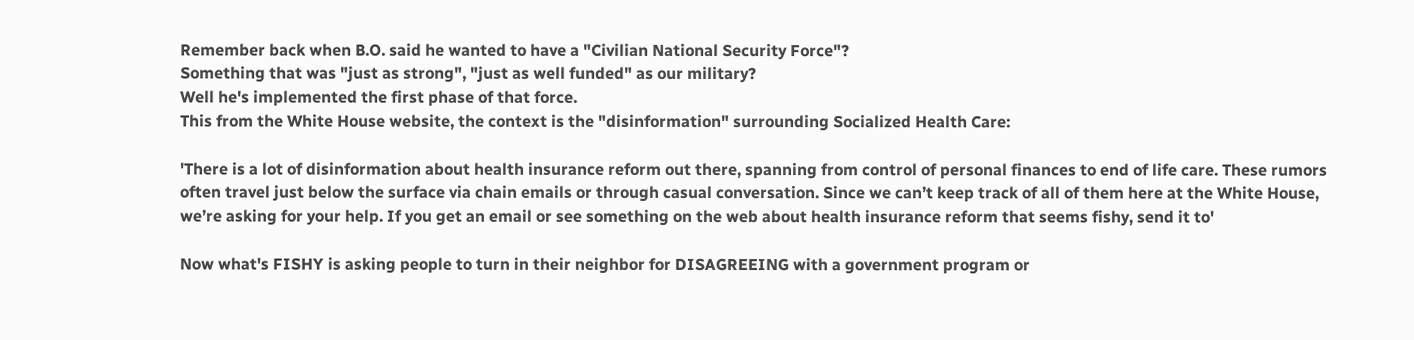Remember back when B.O. said he wanted to have a "Civilian National Security Force"?
Something that was "just as strong", "just as well funded" as our military?
Well he's implemented the first phase of that force.
This from the White House website, the context is the "disinformation" surrounding Socialized Health Care:

'There is a lot of disinformation about health insurance reform out there, spanning from control of personal finances to end of life care. These rumors often travel just below the surface via chain emails or through casual conversation. Since we can’t keep track of all of them here at the White House, we’re asking for your help. If you get an email or see something on the web about health insurance reform that seems fishy, send it to'

Now what's FISHY is asking people to turn in their neighbor for DISAGREEING with a government program or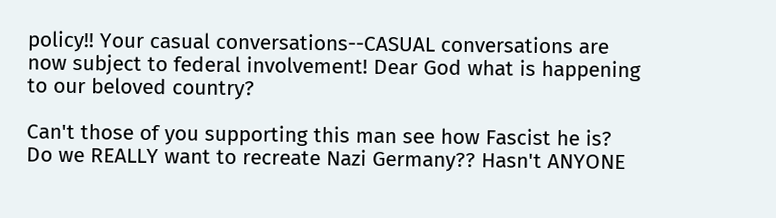policy!! Your casual conversations--CASUAL conversations are now subject to federal involvement! Dear God what is happening to our beloved country?

Can't those of you supporting this man see how Fascist he is? Do we REALLY want to recreate Nazi Germany?? Hasn't ANYONE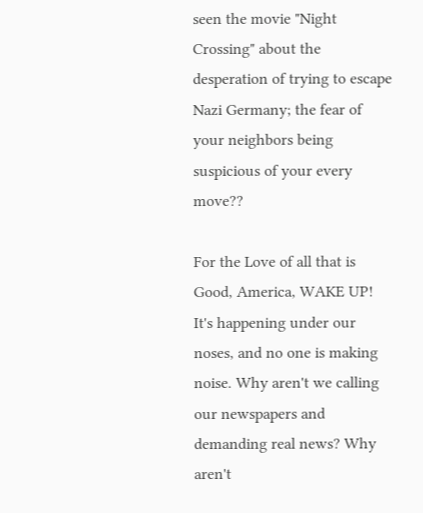seen the movie "Night Crossing" about the desperation of trying to escape Nazi Germany; the fear of your neighbors being suspicious of your every move??

For the Love of all that is Good, America, WAKE UP! It's happening under our noses, and no one is making noise. Why aren't we calling our newspapers and demanding real news? Why aren't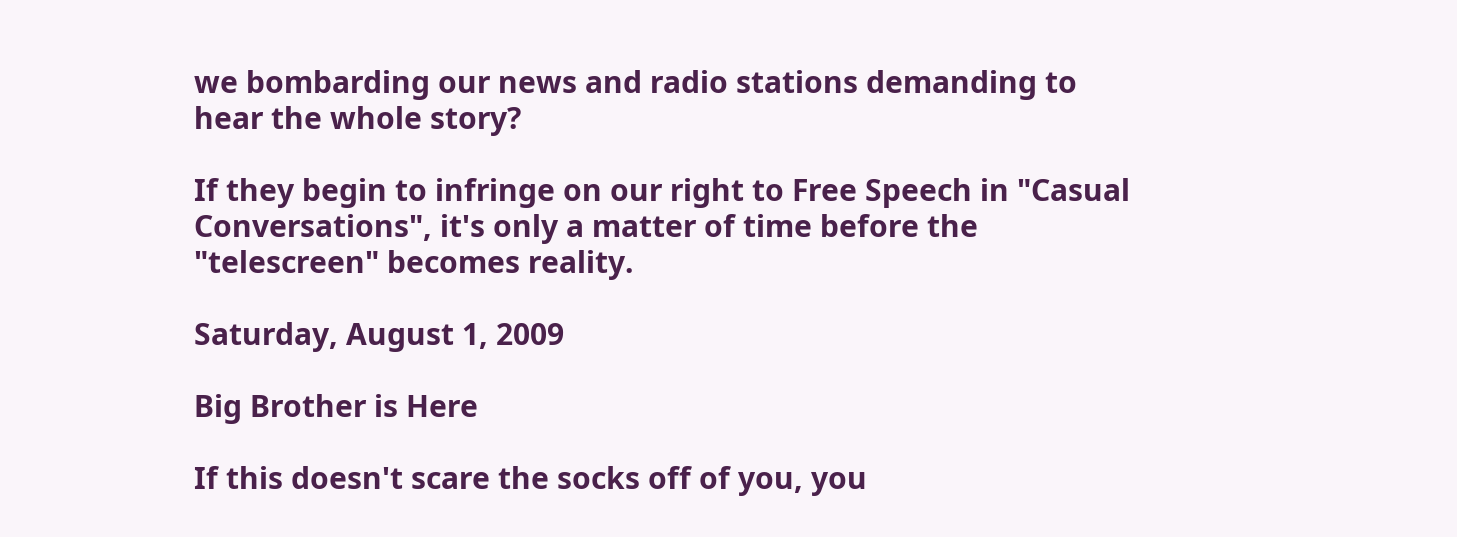we bombarding our news and radio stations demanding to hear the whole story?

If they begin to infringe on our right to Free Speech in "Casual Conversations", it's only a matter of time before the "telescreen" becomes reality.

Saturday, August 1, 2009

Big Brother is Here

If this doesn't scare the socks off of you, you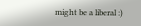might be a liberal :)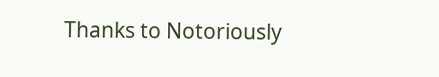Thanks to Notoriously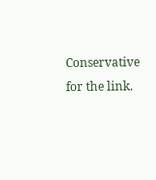Conservative for the link.